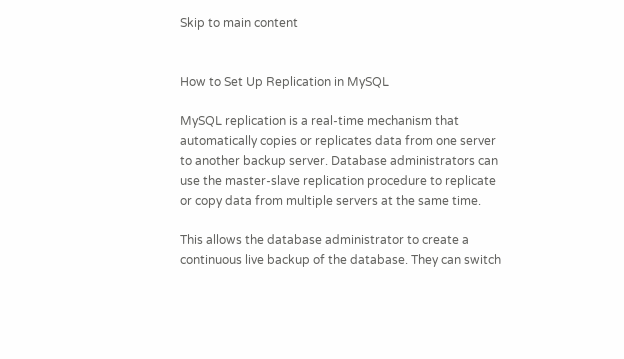Skip to main content


How to Set Up Replication in MySQL

MySQL replication is a real-time mechanism that automatically copies or replicates data from one server to another backup server. Database administrators can use the master-slave replication procedure to replicate or copy data from multiple servers at the same time.

This allows the database administrator to create a continuous live backup of the database. They can switch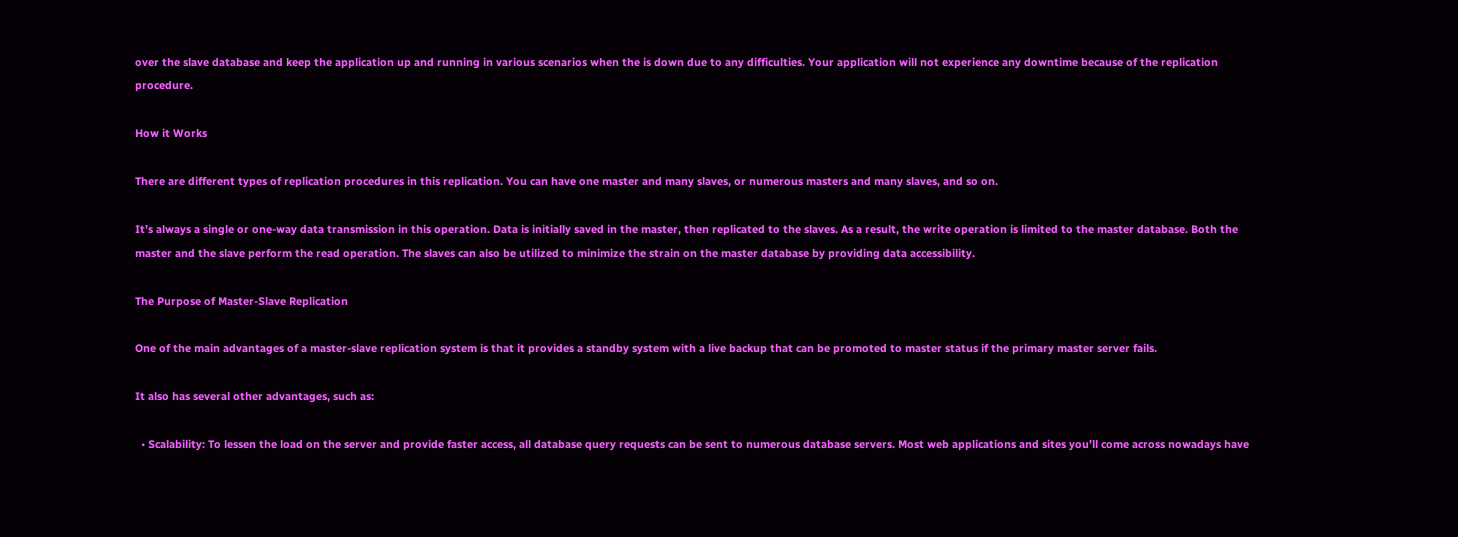over the slave database and keep the application up and running in various scenarios when the is down due to any difficulties. Your application will not experience any downtime because of the replication procedure.

How it Works

There are different types of replication procedures in this replication. You can have one master and many slaves, or numerous masters and many slaves, and so on.

It’s always a single or one-way data transmission in this operation. Data is initially saved in the master, then replicated to the slaves. As a result, the write operation is limited to the master database. Both the master and the slave perform the read operation. The slaves can also be utilized to minimize the strain on the master database by providing data accessibility.

The Purpose of Master-Slave Replication

One of the main advantages of a master-slave replication system is that it provides a standby system with a live backup that can be promoted to master status if the primary master server fails.

It also has several other advantages, such as:

  • Scalability: To lessen the load on the server and provide faster access, all database query requests can be sent to numerous database servers. Most web applications and sites you’ll come across nowadays have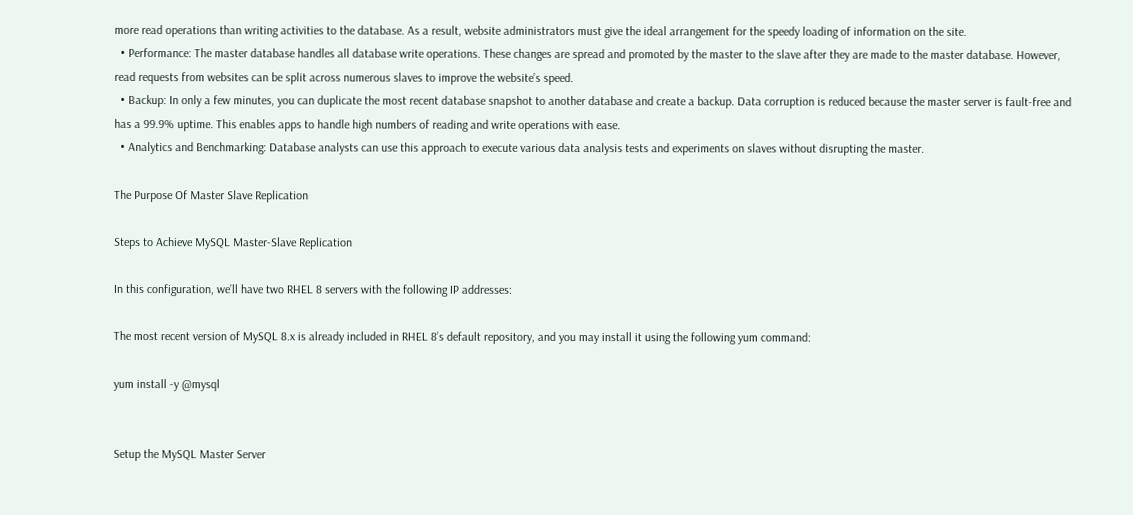more read operations than writing activities to the database. As a result, website administrators must give the ideal arrangement for the speedy loading of information on the site.
  • Performance: The master database handles all database write operations. These changes are spread and promoted by the master to the slave after they are made to the master database. However, read requests from websites can be split across numerous slaves to improve the website’s speed.
  • Backup: In only a few minutes, you can duplicate the most recent database snapshot to another database and create a backup. Data corruption is reduced because the master server is fault-free and has a 99.9% uptime. This enables apps to handle high numbers of reading and write operations with ease.
  • Analytics and Benchmarking: Database analysts can use this approach to execute various data analysis tests and experiments on slaves without disrupting the master.

The Purpose Of Master Slave Replication

Steps to Achieve MySQL Master-Slave Replication

In this configuration, we’ll have two RHEL 8 servers with the following IP addresses:

The most recent version of MySQL 8.x is already included in RHEL 8’s default repository, and you may install it using the following yum command:

yum install -y @mysql


Setup the MySQL Master Server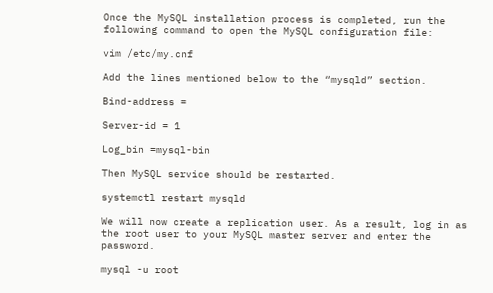Once the MySQL installation process is completed, run the following command to open the MySQL configuration file:

vim /etc/my.cnf

Add the lines mentioned below to the “mysqld” section.

Bind-address =

Server-id = 1

Log_bin =mysql-bin

Then MySQL service should be restarted.

systemctl restart mysqld

We will now create a replication user. As a result, log in as the root user to your MySQL master server and enter the password.

mysql -u root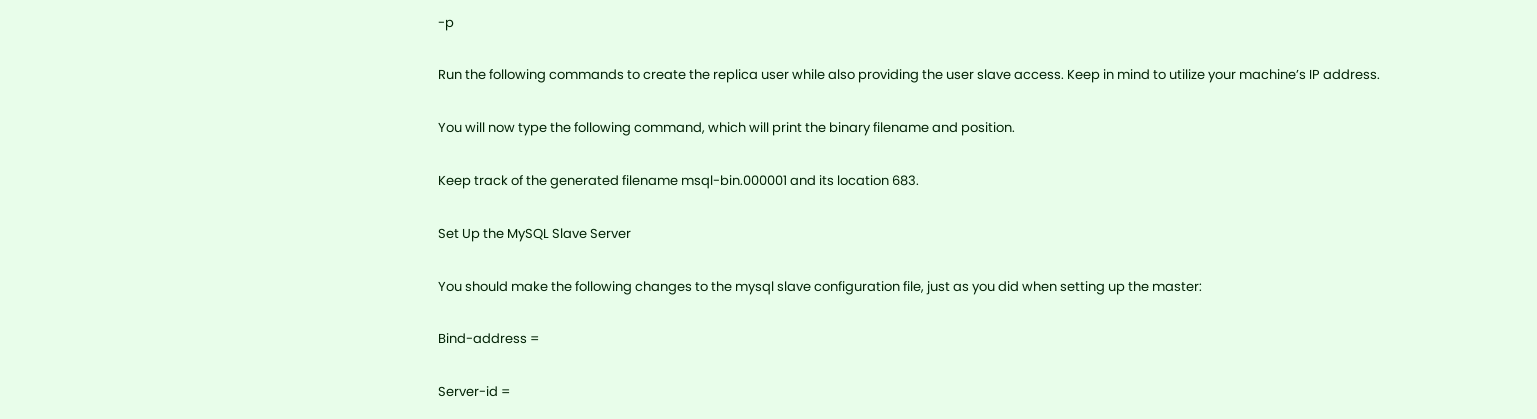-p

Run the following commands to create the replica user while also providing the user slave access. Keep in mind to utilize your machine’s IP address.

You will now type the following command, which will print the binary filename and position.

Keep track of the generated filename msql-bin.000001 and its location 683.

Set Up the MySQL Slave Server

You should make the following changes to the mysql slave configuration file, just as you did when setting up the master:

Bind-address =

Server-id =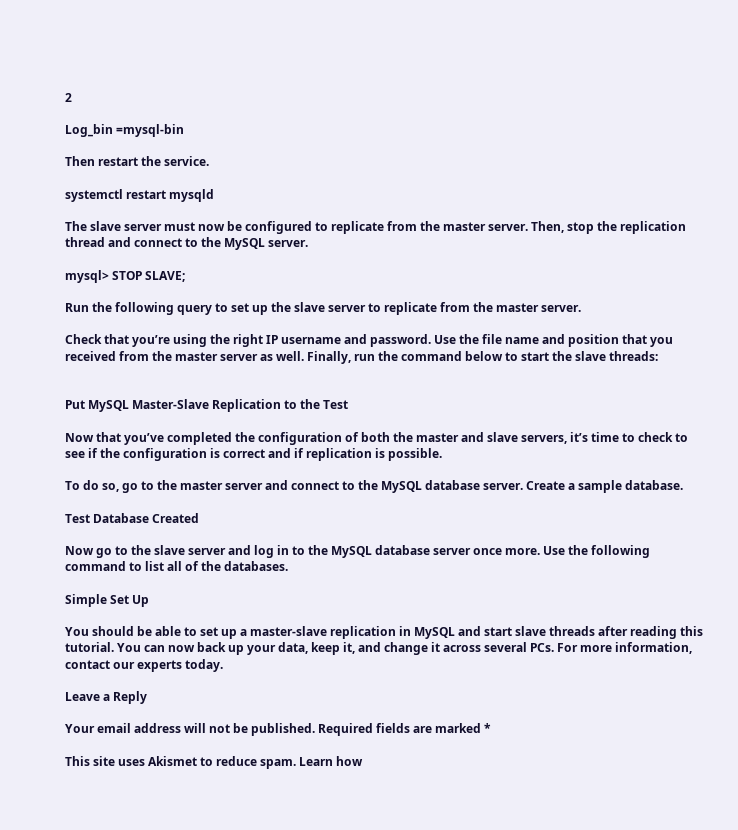2

Log_bin =mysql-bin

Then restart the service.

systemctl restart mysqld

The slave server must now be configured to replicate from the master server. Then, stop the replication thread and connect to the MySQL server.

mysql> STOP SLAVE;

Run the following query to set up the slave server to replicate from the master server.

Check that you’re using the right IP username and password. Use the file name and position that you received from the master server as well. Finally, run the command below to start the slave threads:


Put MySQL Master-Slave Replication to the Test

Now that you’ve completed the configuration of both the master and slave servers, it’s time to check to see if the configuration is correct and if replication is possible.

To do so, go to the master server and connect to the MySQL database server. Create a sample database.

Test Database Created

Now go to the slave server and log in to the MySQL database server once more. Use the following command to list all of the databases.

Simple Set Up

You should be able to set up a master-slave replication in MySQL and start slave threads after reading this tutorial. You can now back up your data, keep it, and change it across several PCs. For more information, contact our experts today.

Leave a Reply

Your email address will not be published. Required fields are marked *

This site uses Akismet to reduce spam. Learn how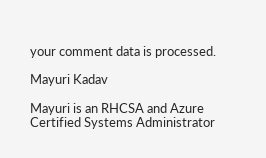your comment data is processed.

Mayuri Kadav

Mayuri is an RHCSA and Azure Certified Systems Administrator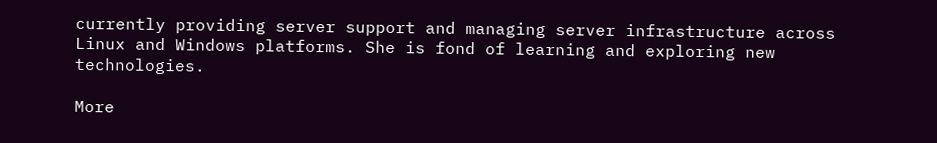currently providing server support and managing server infrastructure across Linux and Windows platforms. She is fond of learning and exploring new technologies.

More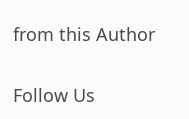from this Author

Follow Us